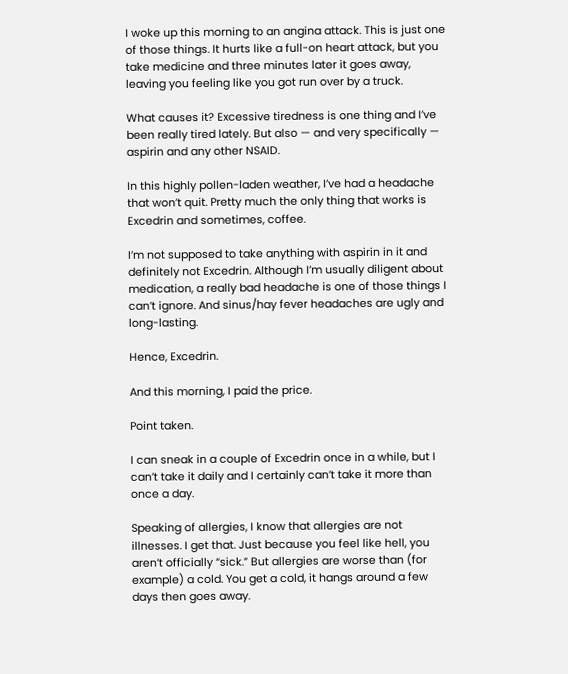I woke up this morning to an angina attack. This is just one of those things. It hurts like a full-on heart attack, but you take medicine and three minutes later it goes away, leaving you feeling like you got run over by a truck.

What causes it? Excessive tiredness is one thing and I’ve been really tired lately. But also — and very specifically — aspirin and any other NSAID.

In this highly pollen-laden weather, I’ve had a headache that won’t quit. Pretty much the only thing that works is Excedrin and sometimes, coffee.

I’m not supposed to take anything with aspirin in it and definitely not Excedrin. Although I’m usually diligent about medication, a really bad headache is one of those things I can’t ignore. And sinus/hay fever headaches are ugly and long-lasting.

Hence, Excedrin.

And this morning, I paid the price.

Point taken.

I can sneak in a couple of Excedrin once in a while, but I can’t take it daily and I certainly can’t take it more than once a day.

Speaking of allergies, I know that allergies are not illnesses. I get that. Just because you feel like hell, you aren’t officially “sick.” But allergies are worse than (for example) a cold. You get a cold, it hangs around a few days then goes away.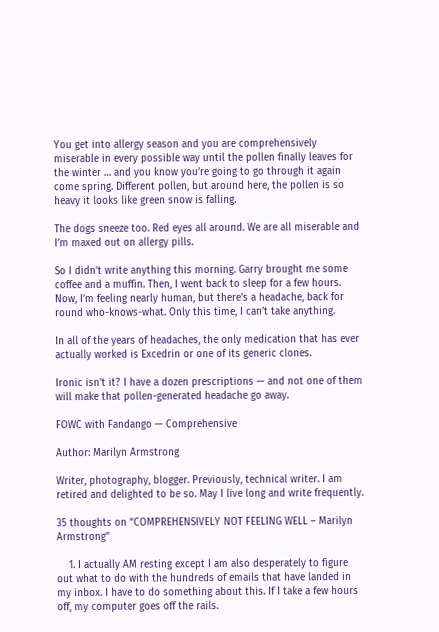You get into allergy season and you are comprehensively miserable in every possible way until the pollen finally leaves for the winter … and you know you’re going to go through it again come spring. Different pollen, but around here, the pollen is so heavy it looks like green snow is falling.

The dogs sneeze too. Red eyes all around. We are all miserable and I’m maxed out on allergy pills.

So I didn’t write anything this morning. Garry brought me some coffee and a muffin. Then, I went back to sleep for a few hours. Now, I’m feeling nearly human, but there’s a headache, back for round who-knows-what. Only this time, I can’t take anything.

In all of the years of headaches, the only medication that has ever actually worked is Excedrin or one of its generic clones.

Ironic isn’t it? I have a dozen prescriptions — and not one of them will make that pollen-generated headache go away.

FOWC with Fandango — Comprehensive

Author: Marilyn Armstrong

Writer, photography, blogger. Previously, technical writer. I am retired and delighted to be so. May I live long and write frequently.

35 thoughts on “COMPREHENSIVELY NOT FEELING WELL – Marilyn Armstrong”

    1. I actually AM resting except I am also desperately to figure out what to do with the hundreds of emails that have landed in my inbox. I have to do something about this. If I take a few hours off, my computer goes off the rails.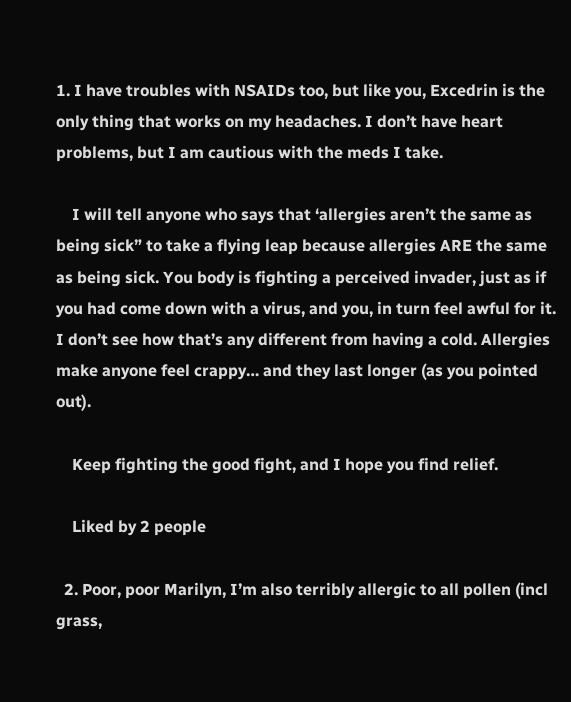1. I have troubles with NSAIDs too, but like you, Excedrin is the only thing that works on my headaches. I don’t have heart problems, but I am cautious with the meds I take.

    I will tell anyone who says that ‘allergies aren’t the same as being sick” to take a flying leap because allergies ARE the same as being sick. You body is fighting a perceived invader, just as if you had come down with a virus, and you, in turn feel awful for it. I don’t see how that’s any different from having a cold. Allergies make anyone feel crappy… and they last longer (as you pointed out).

    Keep fighting the good fight, and I hope you find relief.

    Liked by 2 people

  2. Poor, poor Marilyn, I’m also terribly allergic to all pollen (incl grass,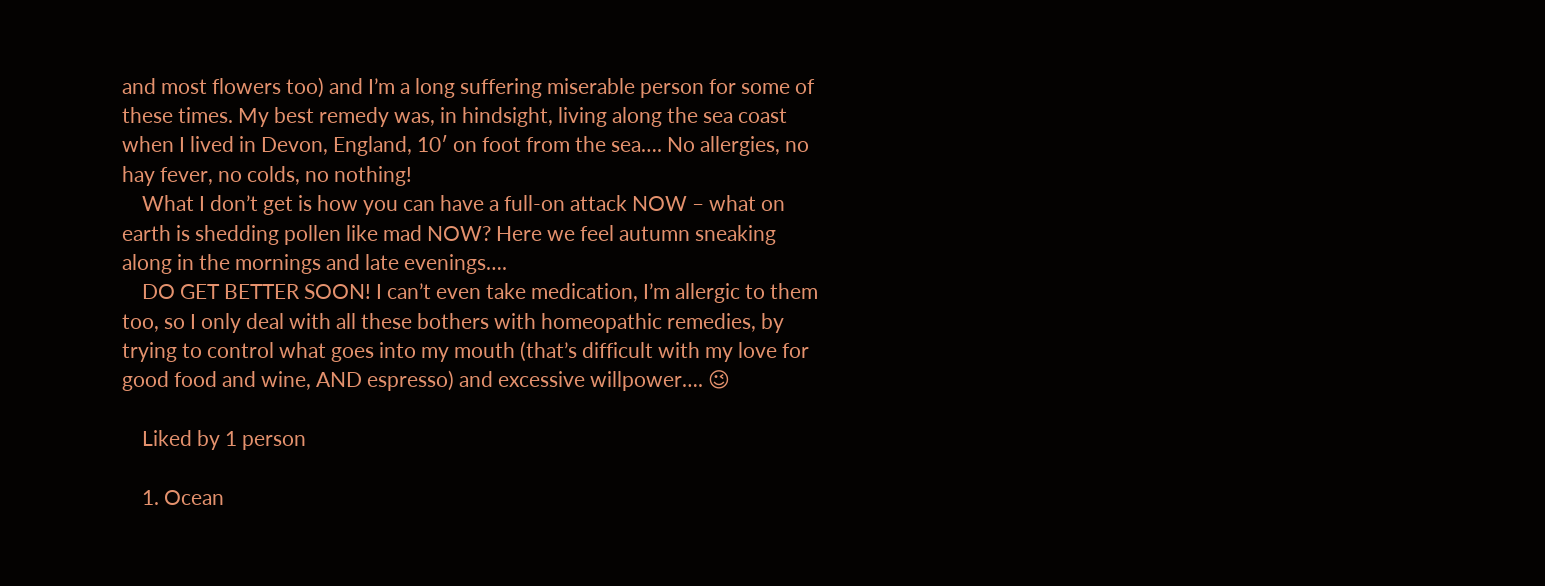and most flowers too) and I’m a long suffering miserable person for some of these times. My best remedy was, in hindsight, living along the sea coast when I lived in Devon, England, 10′ on foot from the sea…. No allergies, no hay fever, no colds, no nothing!
    What I don’t get is how you can have a full-on attack NOW – what on earth is shedding pollen like mad NOW? Here we feel autumn sneaking along in the mornings and late evenings….
    DO GET BETTER SOON! I can’t even take medication, I’m allergic to them too, so I only deal with all these bothers with homeopathic remedies, by trying to control what goes into my mouth (that’s difficult with my love for good food and wine, AND espresso) and excessive willpower…. 😉

    Liked by 1 person

    1. Ocean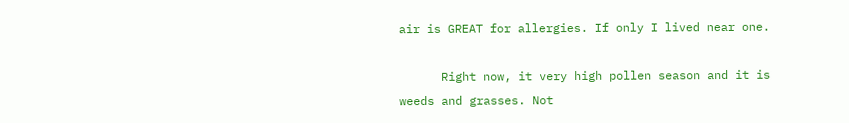air is GREAT for allergies. If only I lived near one.

      Right now, it very high pollen season and it is weeds and grasses. Not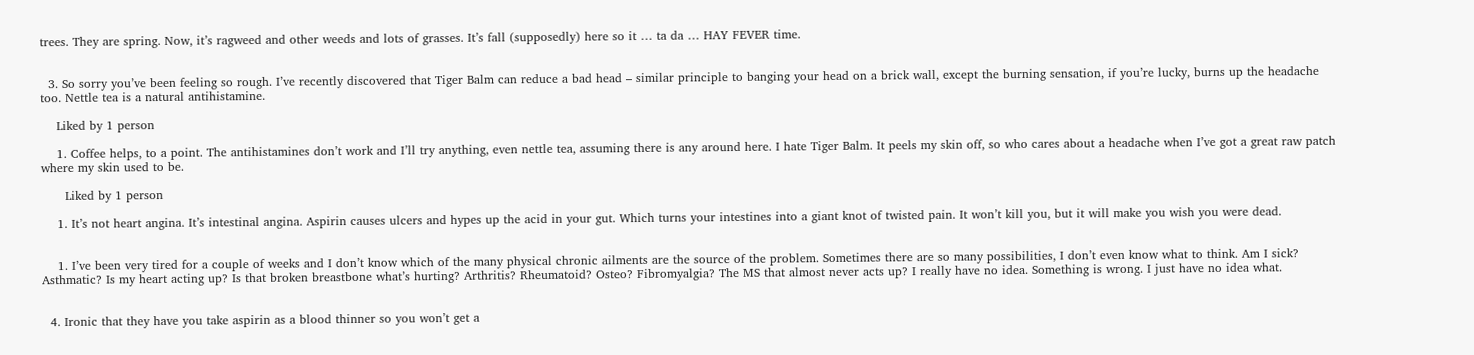trees. They are spring. Now, it’s ragweed and other weeds and lots of grasses. It’s fall (supposedly) here so it … ta da … HAY FEVER time.


  3. So sorry you’ve been feeling so rough. I’ve recently discovered that Tiger Balm can reduce a bad head – similar principle to banging your head on a brick wall, except the burning sensation, if you’re lucky, burns up the headache too. Nettle tea is a natural antihistamine.

    Liked by 1 person

    1. Coffee helps, to a point. The antihistamines don’t work and I’ll try anything, even nettle tea, assuming there is any around here. I hate Tiger Balm. It peels my skin off, so who cares about a headache when I’ve got a great raw patch where my skin used to be.

      Liked by 1 person

    1. It’s not heart angina. It’s intestinal angina. Aspirin causes ulcers and hypes up the acid in your gut. Which turns your intestines into a giant knot of twisted pain. It won’t kill you, but it will make you wish you were dead.


    1. I’ve been very tired for a couple of weeks and I don’t know which of the many physical chronic ailments are the source of the problem. Sometimes there are so many possibilities, I don’t even know what to think. Am I sick? Asthmatic? Is my heart acting up? Is that broken breastbone what’s hurting? Arthritis? Rheumatoid? Osteo? Fibromyalgia? The MS that almost never acts up? I really have no idea. Something is wrong. I just have no idea what.


  4. Ironic that they have you take aspirin as a blood thinner so you won’t get a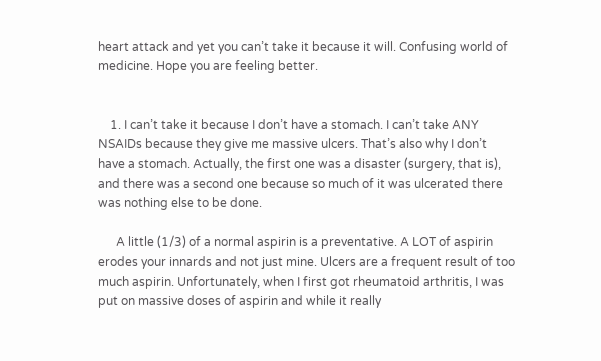heart attack and yet you can’t take it because it will. Confusing world of medicine. Hope you are feeling better.


    1. I can’t take it because I don’t have a stomach. I can’t take ANY NSAIDs because they give me massive ulcers. That’s also why I don’t have a stomach. Actually, the first one was a disaster (surgery, that is), and there was a second one because so much of it was ulcerated there was nothing else to be done.

      A little (1/3) of a normal aspirin is a preventative. A LOT of aspirin erodes your innards and not just mine. Ulcers are a frequent result of too much aspirin. Unfortunately, when I first got rheumatoid arthritis, I was put on massive doses of aspirin and while it really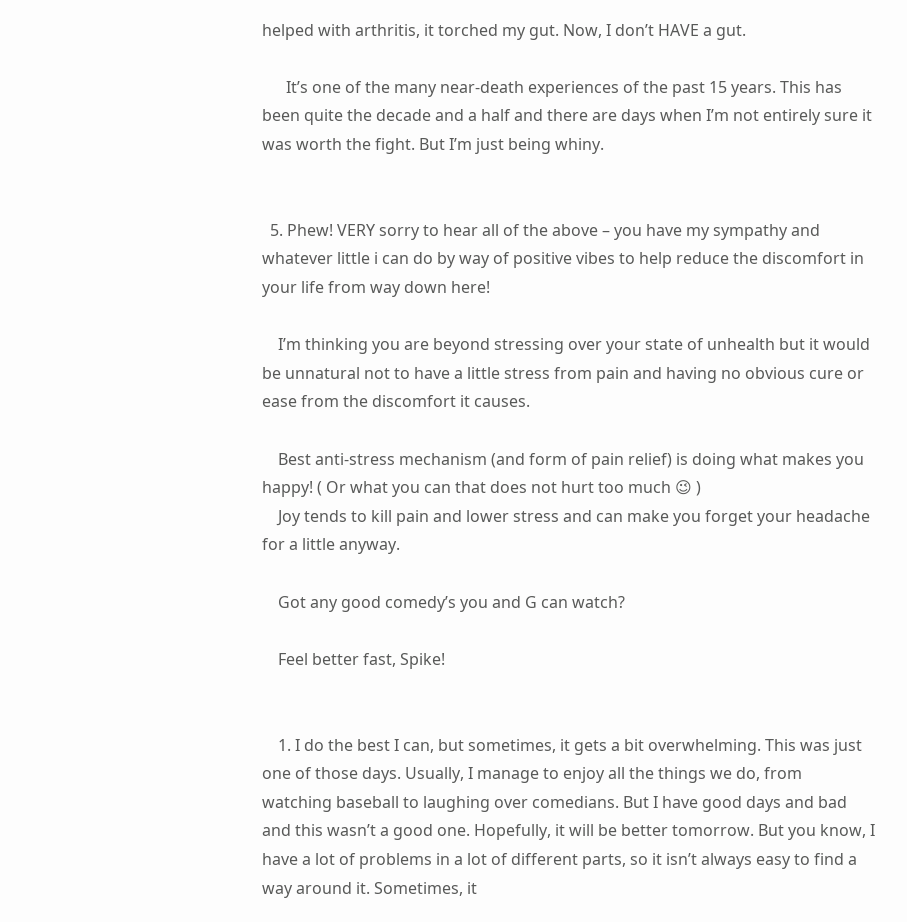helped with arthritis, it torched my gut. Now, I don’t HAVE a gut.

      It’s one of the many near-death experiences of the past 15 years. This has been quite the decade and a half and there are days when I’m not entirely sure it was worth the fight. But I’m just being whiny.


  5. Phew! VERY sorry to hear all of the above – you have my sympathy and whatever little i can do by way of positive vibes to help reduce the discomfort in your life from way down here!

    I’m thinking you are beyond stressing over your state of unhealth but it would be unnatural not to have a little stress from pain and having no obvious cure or ease from the discomfort it causes.

    Best anti-stress mechanism (and form of pain relief) is doing what makes you happy! ( Or what you can that does not hurt too much 😉 )
    Joy tends to kill pain and lower stress and can make you forget your headache for a little anyway.

    Got any good comedy’s you and G can watch?

    Feel better fast, Spike!


    1. I do the best I can, but sometimes, it gets a bit overwhelming. This was just one of those days. Usually, I manage to enjoy all the things we do, from watching baseball to laughing over comedians. But I have good days and bad and this wasn’t a good one. Hopefully, it will be better tomorrow. But you know, I have a lot of problems in a lot of different parts, so it isn’t always easy to find a way around it. Sometimes, it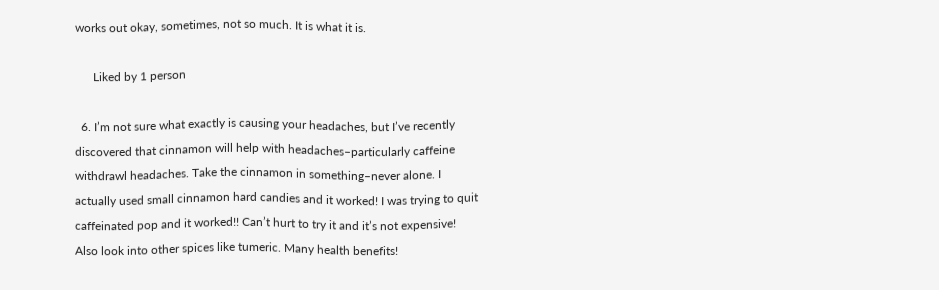works out okay, sometimes, not so much. It is what it is.

      Liked by 1 person

  6. I’m not sure what exactly is causing your headaches, but I’ve recently discovered that cinnamon will help with headaches–particularly caffeine withdrawl headaches. Take the cinnamon in something–never alone. I actually used small cinnamon hard candies and it worked! I was trying to quit caffeinated pop and it worked!! Can’t hurt to try it and it’s not expensive! Also look into other spices like tumeric. Many health benefits!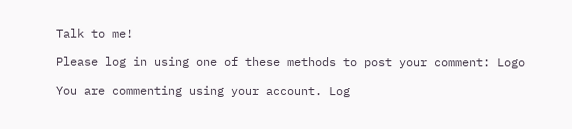Talk to me!

Please log in using one of these methods to post your comment: Logo

You are commenting using your account. Log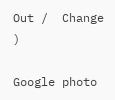Out /  Change )

Google photo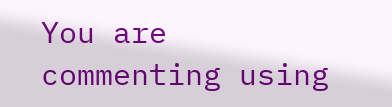You are commenting using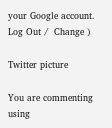your Google account. Log Out /  Change )

Twitter picture

You are commenting using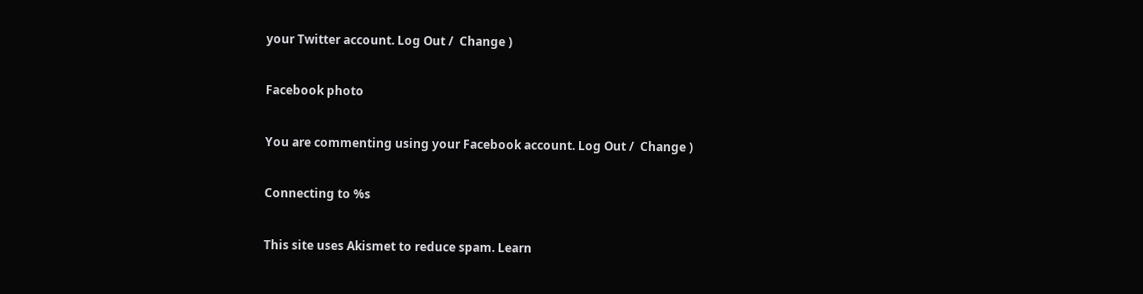your Twitter account. Log Out /  Change )

Facebook photo

You are commenting using your Facebook account. Log Out /  Change )

Connecting to %s

This site uses Akismet to reduce spam. Learn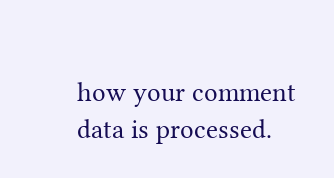how your comment data is processed.